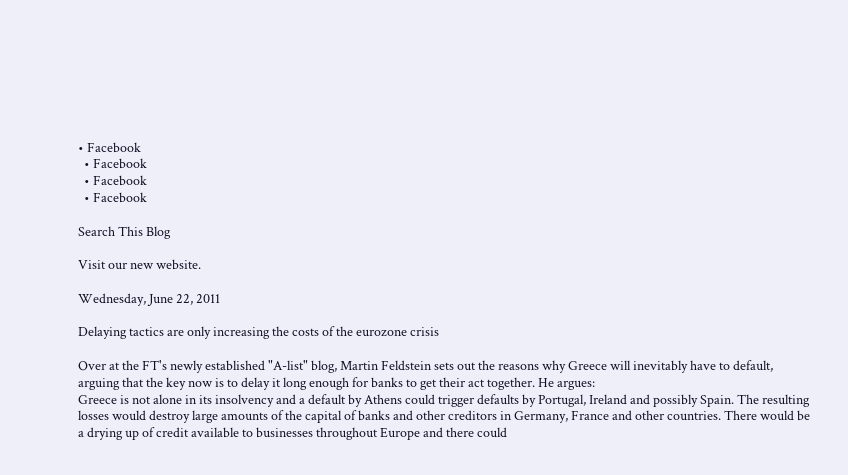• Facebook
  • Facebook
  • Facebook
  • Facebook

Search This Blog

Visit our new website.

Wednesday, June 22, 2011

Delaying tactics are only increasing the costs of the eurozone crisis

Over at the FT's newly established "A-list" blog, Martin Feldstein sets out the reasons why Greece will inevitably have to default, arguing that the key now is to delay it long enough for banks to get their act together. He argues:
Greece is not alone in its insolvency and a default by Athens could trigger defaults by Portugal, Ireland and possibly Spain. The resulting losses would destroy large amounts of the capital of banks and other creditors in Germany, France and other countries. There would be a drying up of credit available to businesses throughout Europe and there could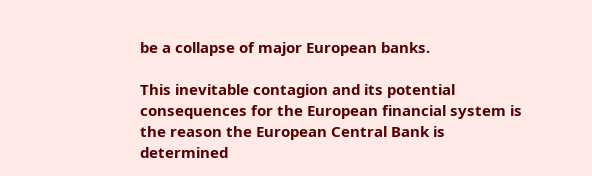be a collapse of major European banks.

This inevitable contagion and its potential consequences for the European financial system is the reason the European Central Bank is determined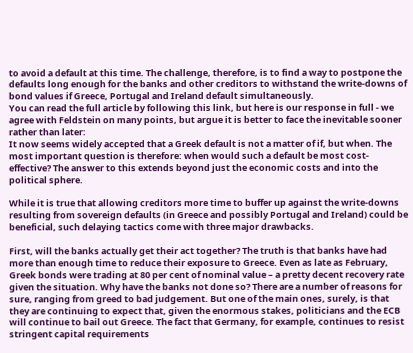to avoid a default at this time. The challenge, therefore, is to find a way to postpone the defaults long enough for the banks and other creditors to withstand the write-downs of bond values if Greece, Portugal and Ireland default simultaneously.
You can read the full article by following this link, but here is our response in full - we agree with Feldstein on many points, but argue it is better to face the inevitable sooner rather than later:
It now seems widely accepted that a Greek default is not a matter of if, but when. The most important question is therefore: when would such a default be most cost-effective? The answer to this extends beyond just the economic costs and into the political sphere.

While it is true that allowing creditors more time to buffer up against the write-downs resulting from sovereign defaults (in Greece and possibly Portugal and Ireland) could be beneficial, such delaying tactics come with three major drawbacks.

First, will the banks actually get their act together? The truth is that banks have had more than enough time to reduce their exposure to Greece. Even as late as February, Greek bonds were trading at 80 per cent of nominal value – a pretty decent recovery rate given the situation. Why have the banks not done so? There are a number of reasons for sure, ranging from greed to bad judgement. But one of the main ones, surely, is that they are continuing to expect that, given the enormous stakes, politicians and the ECB will continue to bail out Greece. The fact that Germany, for example, continues to resist stringent capital requirements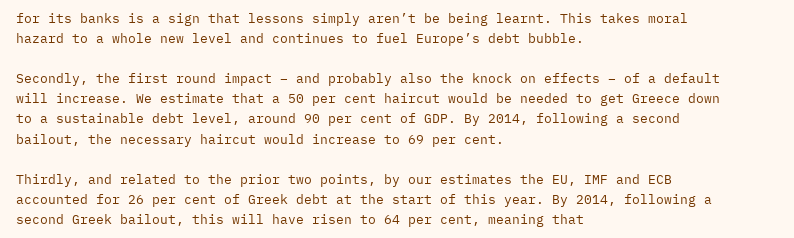for its banks is a sign that lessons simply aren’t be being learnt. This takes moral hazard to a whole new level and continues to fuel Europe’s debt bubble.

Secondly, the first round impact – and probably also the knock on effects – of a default will increase. We estimate that a 50 per cent haircut would be needed to get Greece down to a sustainable debt level, around 90 per cent of GDP. By 2014, following a second bailout, the necessary haircut would increase to 69 per cent.

Thirdly, and related to the prior two points, by our estimates the EU, IMF and ECB accounted for 26 per cent of Greek debt at the start of this year. By 2014, following a second Greek bailout, this will have risen to 64 per cent, meaning that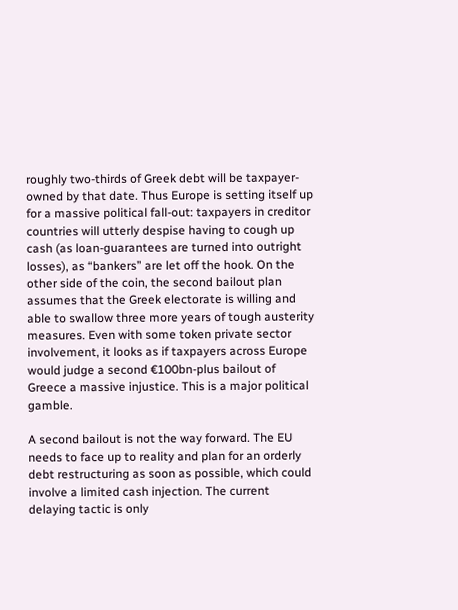roughly two-thirds of Greek debt will be taxpayer-owned by that date. Thus Europe is setting itself up for a massive political fall-out: taxpayers in creditor countries will utterly despise having to cough up cash (as loan-guarantees are turned into outright losses), as “bankers” are let off the hook. On the other side of the coin, the second bailout plan assumes that the Greek electorate is willing and able to swallow three more years of tough austerity measures. Even with some token private sector involvement, it looks as if taxpayers across Europe would judge a second €100bn-plus bailout of Greece a massive injustice. This is a major political gamble.

A second bailout is not the way forward. The EU needs to face up to reality and plan for an orderly debt restructuring as soon as possible, which could involve a limited cash injection. The current delaying tactic is only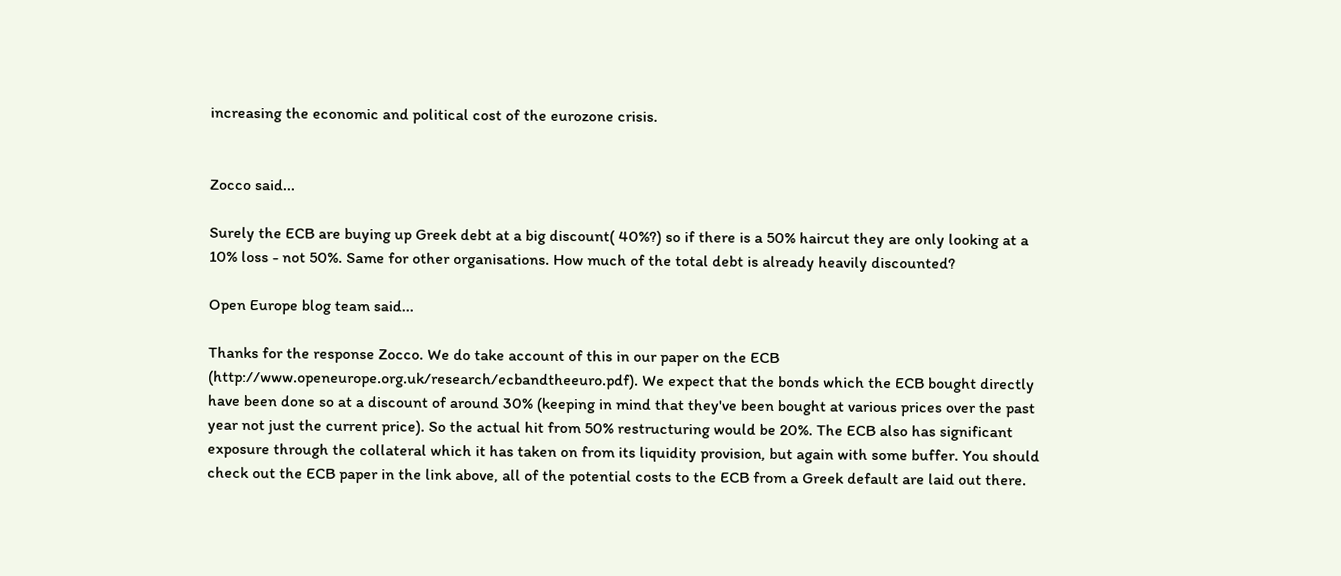increasing the economic and political cost of the eurozone crisis.


Zocco said...

Surely the ECB are buying up Greek debt at a big discount( 40%?) so if there is a 50% haircut they are only looking at a 10% loss - not 50%. Same for other organisations. How much of the total debt is already heavily discounted?

Open Europe blog team said...

Thanks for the response Zocco. We do take account of this in our paper on the ECB (http://www.openeurope.org.uk/research/ecbandtheeuro.pdf). We expect that the bonds which the ECB bought directly have been done so at a discount of around 30% (keeping in mind that they've been bought at various prices over the past year not just the current price). So the actual hit from 50% restructuring would be 20%. The ECB also has significant exposure through the collateral which it has taken on from its liquidity provision, but again with some buffer. You should check out the ECB paper in the link above, all of the potential costs to the ECB from a Greek default are laid out there.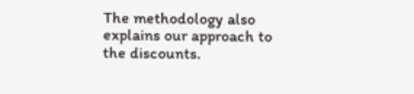The methodology also explains our approach to the discounts.